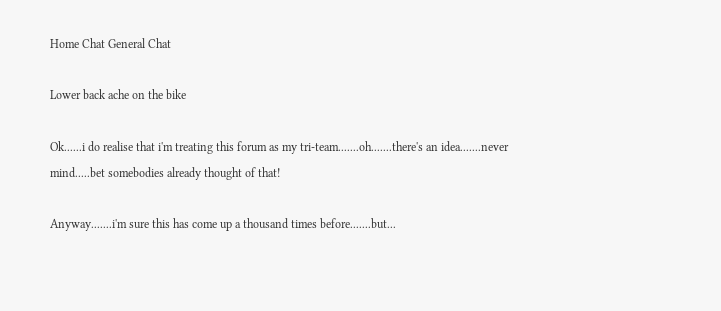Home Chat General Chat

Lower back ache on the bike

Ok......i do realise that i'm treating this forum as my tri-team.......oh.......there's an idea.......never mind.....bet somebodies already thought of that!

Anyway.......i'm sure this has come up a thousand times before.......but...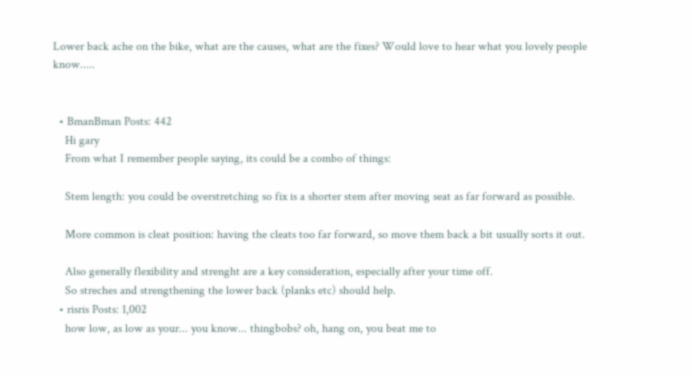Lower back ache on the bike, what are the causes, what are the fixes? Would love to hear what you lovely people know.....


  • BmanBman Posts: 442
    Hi gary
    From what I remember people saying, its could be a combo of things:

    Stem length: you could be overstretching so fix is a shorter stem after moving seat as far forward as possible.

    More common is cleat position: having the cleats too far forward, so move them back a bit usually sorts it out.

    Also generally flexibility and strenght are a key consideration, especially after your time off.
    So streches and strengthening the lower back (planks etc) should help.
  • risris Posts: 1,002
    how low, as low as your... you know... thingbobs? oh, hang on, you beat me to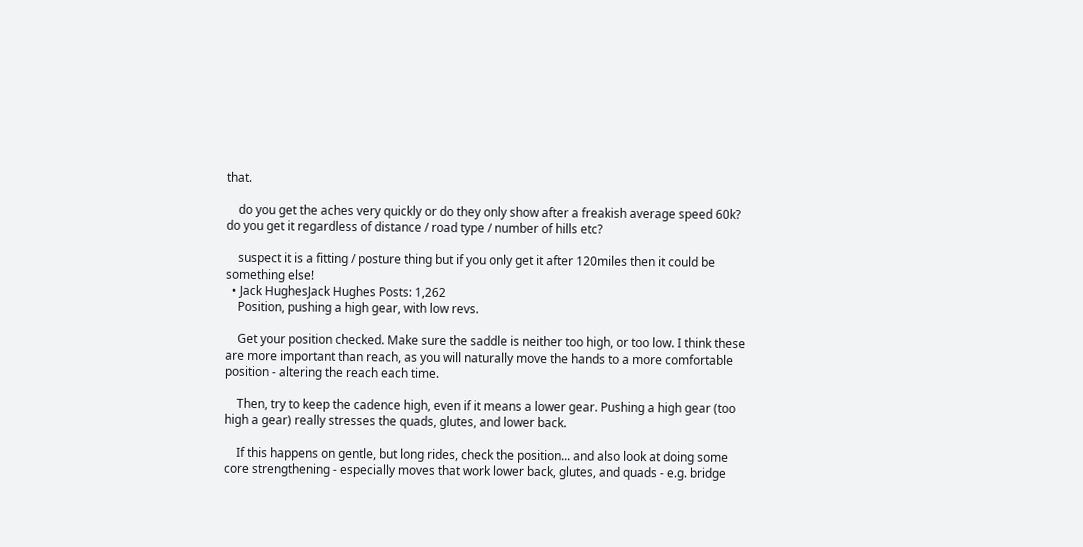that.

    do you get the aches very quickly or do they only show after a freakish average speed 60k? do you get it regardless of distance / road type / number of hills etc?

    suspect it is a fitting / posture thing but if you only get it after 120miles then it could be something else!
  • Jack HughesJack Hughes Posts: 1,262
    Position, pushing a high gear, with low revs.

    Get your position checked. Make sure the saddle is neither too high, or too low. I think these are more important than reach, as you will naturally move the hands to a more comfortable position - altering the reach each time.

    Then, try to keep the cadence high, even if it means a lower gear. Pushing a high gear (too high a gear) really stresses the quads, glutes, and lower back.

    If this happens on gentle, but long rides, check the position... and also look at doing some core strengthening - especially moves that work lower back, glutes, and quads - e.g. bridge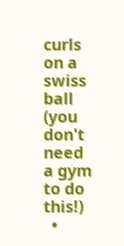curls on a swiss ball (you don't need a gym to do this!)
  •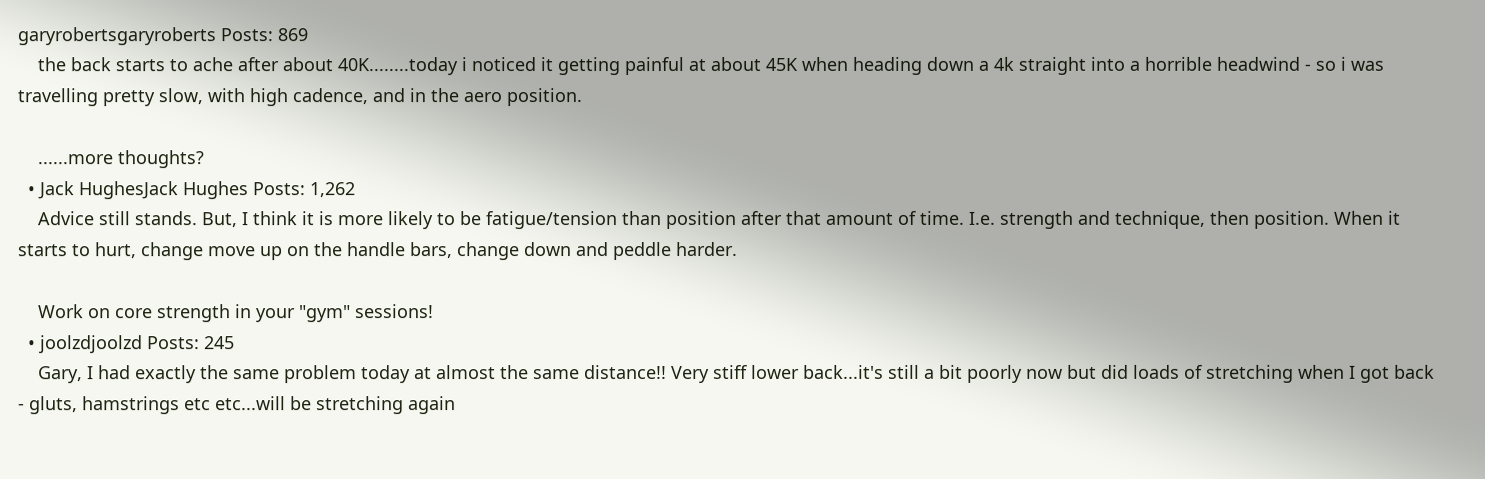garyrobertsgaryroberts Posts: 869
    the back starts to ache after about 40K........today i noticed it getting painful at about 45K when heading down a 4k straight into a horrible headwind - so i was travelling pretty slow, with high cadence, and in the aero position.

    ......more thoughts?
  • Jack HughesJack Hughes Posts: 1,262
    Advice still stands. But, I think it is more likely to be fatigue/tension than position after that amount of time. I.e. strength and technique, then position. When it starts to hurt, change move up on the handle bars, change down and peddle harder.

    Work on core strength in your "gym" sessions!
  • joolzdjoolzd Posts: 245
    Gary, I had exactly the same problem today at almost the same distance!! Very stiff lower back...it's still a bit poorly now but did loads of stretching when I got back - gluts, hamstrings etc etc...will be stretching again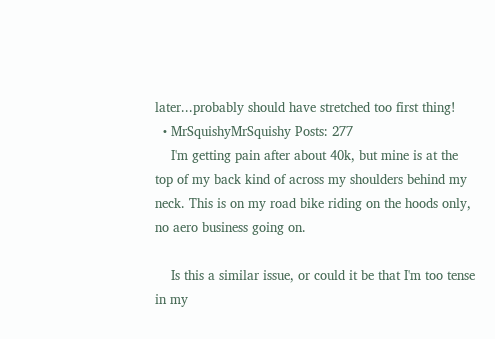later...probably should have stretched too first thing!
  • MrSquishyMrSquishy Posts: 277
    I'm getting pain after about 40k, but mine is at the top of my back kind of across my shoulders behind my neck. This is on my road bike riding on the hoods only, no aero business going on.

    Is this a similar issue, or could it be that I'm too tense in my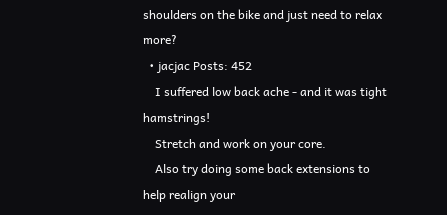shoulders on the bike and just need to relax more?
  • jacjac Posts: 452
    I suffered low back ache - and it was tight hamstrings!
    Stretch and work on your core.
    Also try doing some back extensions to help realign your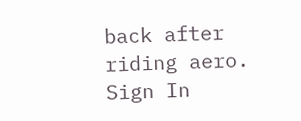back after riding aero.
Sign In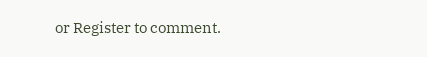or Register to comment.